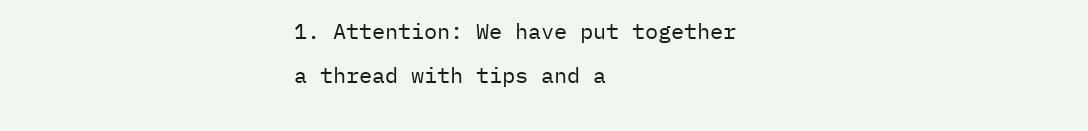1. Attention: We have put together a thread with tips and a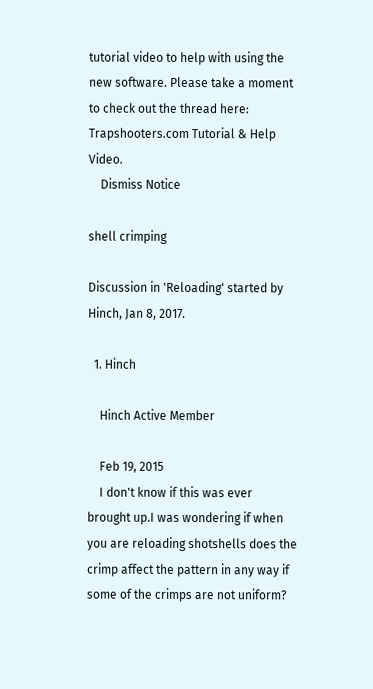tutorial video to help with using the new software. Please take a moment to check out the thread here: Trapshooters.com Tutorial & Help Video.
    Dismiss Notice

shell crimping

Discussion in 'Reloading' started by Hinch, Jan 8, 2017.

  1. Hinch

    Hinch Active Member

    Feb 19, 2015
    I don't know if this was ever brought up.I was wondering if when you are reloading shotshells does the crimp affect the pattern in any way if some of the crimps are not uniform?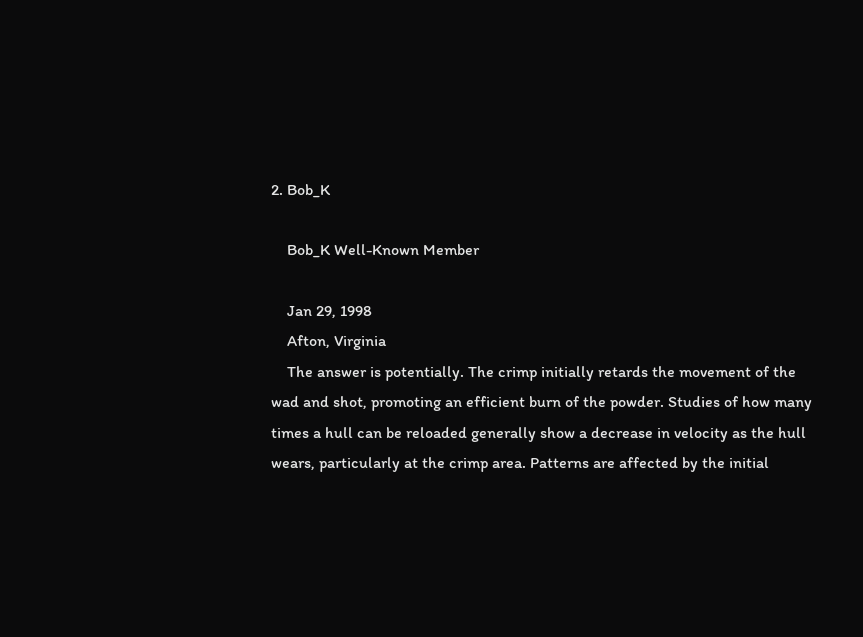2. Bob_K

    Bob_K Well-Known Member

    Jan 29, 1998
    Afton, Virginia
    The answer is potentially. The crimp initially retards the movement of the wad and shot, promoting an efficient burn of the powder. Studies of how many times a hull can be reloaded generally show a decrease in velocity as the hull wears, particularly at the crimp area. Patterns are affected by the initial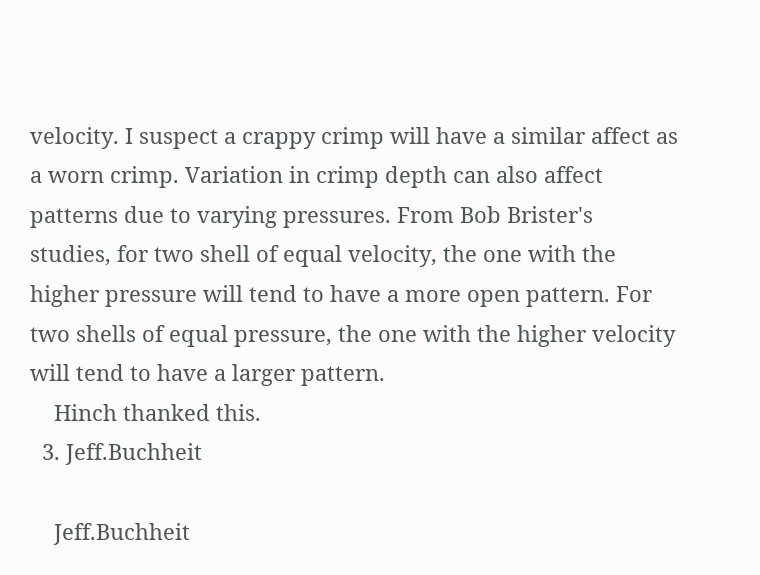velocity. I suspect a crappy crimp will have a similar affect as a worn crimp. Variation in crimp depth can also affect patterns due to varying pressures. From Bob Brister's studies, for two shell of equal velocity, the one with the higher pressure will tend to have a more open pattern. For two shells of equal pressure, the one with the higher velocity will tend to have a larger pattern.
    Hinch thanked this.
  3. Jeff.Buchheit

    Jeff.Buchheit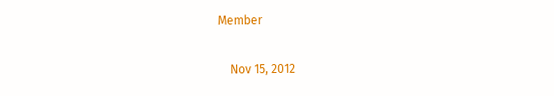Member

    Nov 15, 2012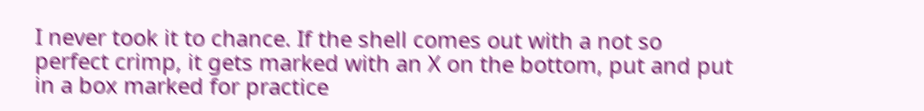I never took it to chance. If the shell comes out with a not so perfect crimp, it gets marked with an X on the bottom, put and put in a box marked for practice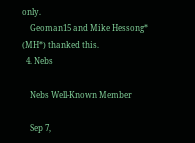only.
    Geoman15 and Mike Hessong* (MH*) thanked this.
  4. Nebs

    Nebs Well-Known Member

    Sep 7,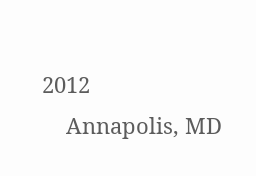2012
    Annapolis, MD